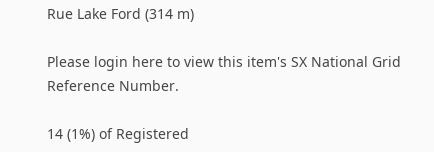Rue Lake Ford (314 m)

Please login here to view this item's SX National Grid Reference Number.

14 (1%) of Registered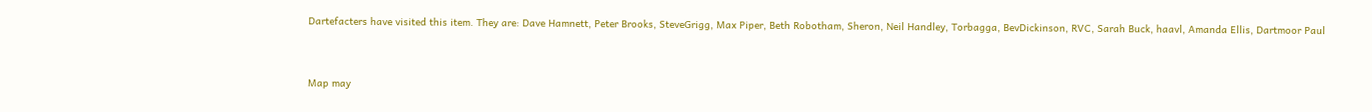Dartefacters have visited this item. They are: Dave Hamnett, Peter Brooks, SteveGrigg, Max Piper, Beth Robotham, Sheron, Neil Handley, Torbagga, BevDickinson, RVC, Sarah Buck, haavl, Amanda Ellis, Dartmoor Paul


Map may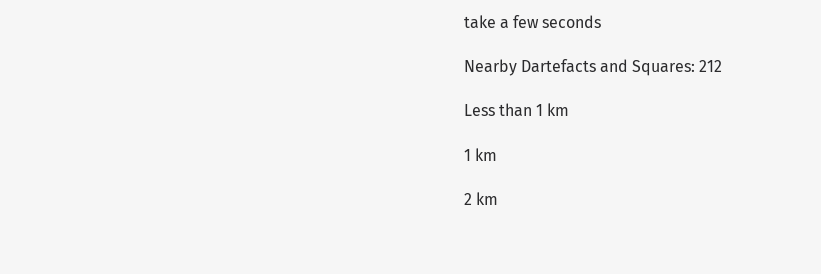take a few seconds

Nearby Dartefacts and Squares: 212

Less than 1 km

1 km

2 km